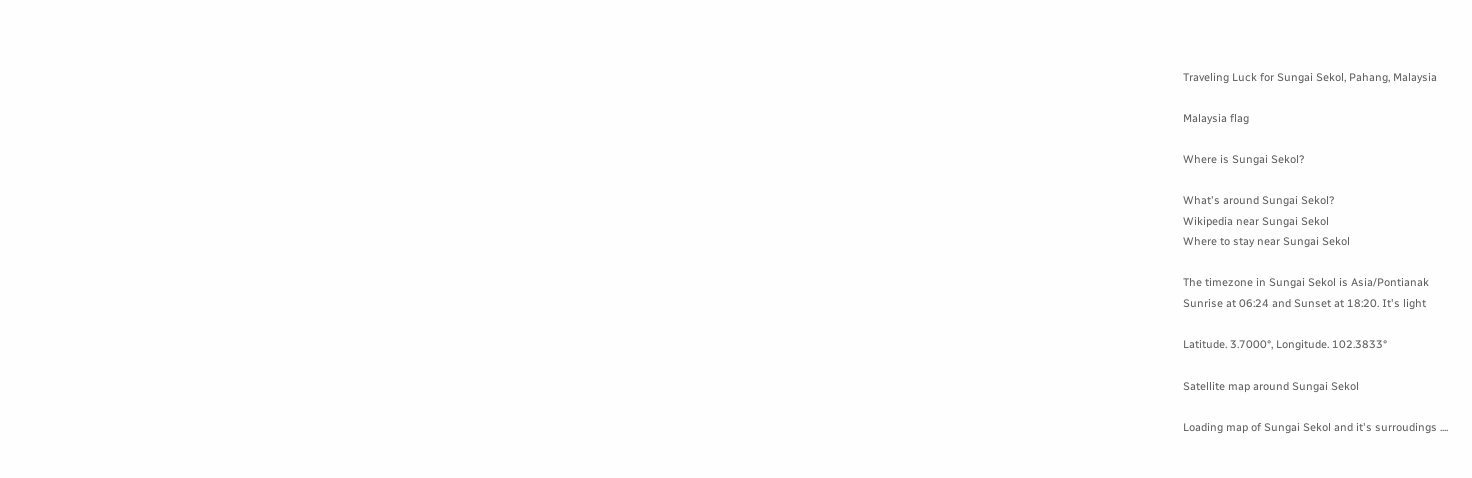Traveling Luck for Sungai Sekol, Pahang, Malaysia

Malaysia flag

Where is Sungai Sekol?

What's around Sungai Sekol?
Wikipedia near Sungai Sekol
Where to stay near Sungai Sekol

The timezone in Sungai Sekol is Asia/Pontianak
Sunrise at 06:24 and Sunset at 18:20. It's light

Latitude. 3.7000°, Longitude. 102.3833°

Satellite map around Sungai Sekol

Loading map of Sungai Sekol and it's surroudings ....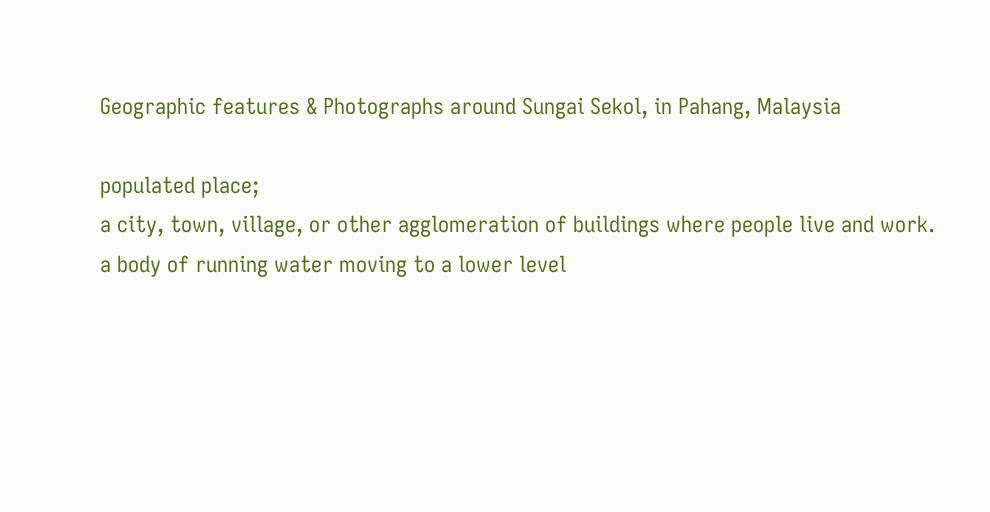Geographic features & Photographs around Sungai Sekol, in Pahang, Malaysia

populated place;
a city, town, village, or other agglomeration of buildings where people live and work.
a body of running water moving to a lower level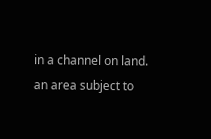in a channel on land.
an area subject to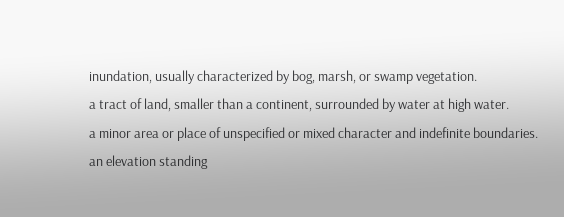inundation, usually characterized by bog, marsh, or swamp vegetation.
a tract of land, smaller than a continent, surrounded by water at high water.
a minor area or place of unspecified or mixed character and indefinite boundaries.
an elevation standing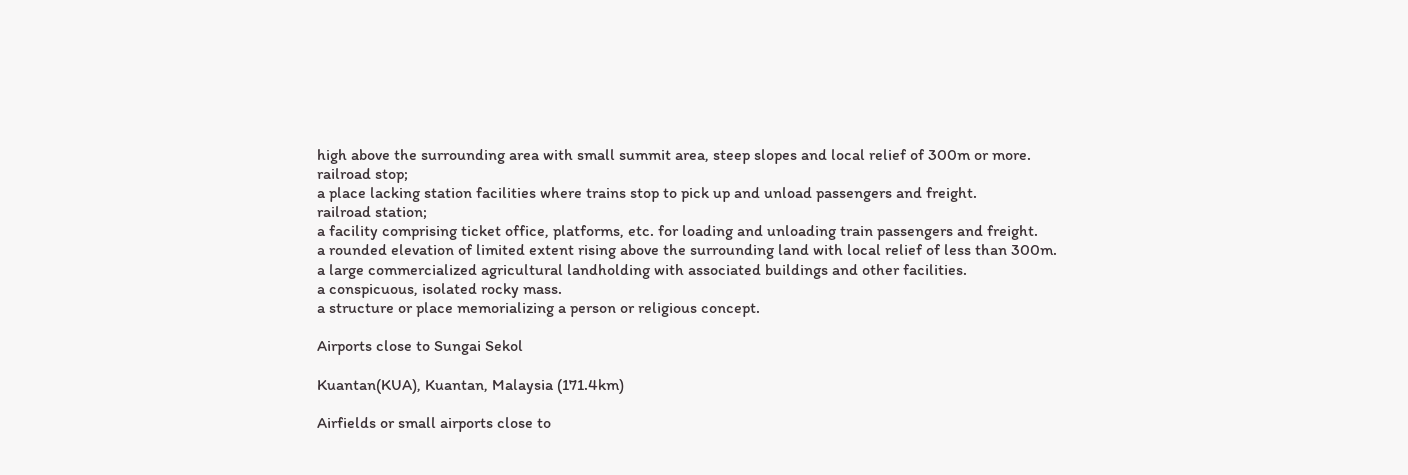high above the surrounding area with small summit area, steep slopes and local relief of 300m or more.
railroad stop;
a place lacking station facilities where trains stop to pick up and unload passengers and freight.
railroad station;
a facility comprising ticket office, platforms, etc. for loading and unloading train passengers and freight.
a rounded elevation of limited extent rising above the surrounding land with local relief of less than 300m.
a large commercialized agricultural landholding with associated buildings and other facilities.
a conspicuous, isolated rocky mass.
a structure or place memorializing a person or religious concept.

Airports close to Sungai Sekol

Kuantan(KUA), Kuantan, Malaysia (171.4km)

Airfields or small airports close to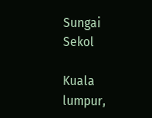Sungai Sekol

Kuala lumpur,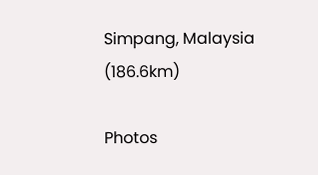Simpang, Malaysia (186.6km)

Photos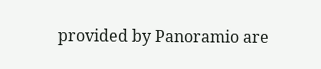provided by Panoramio are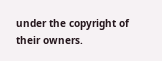under the copyright of their owners.